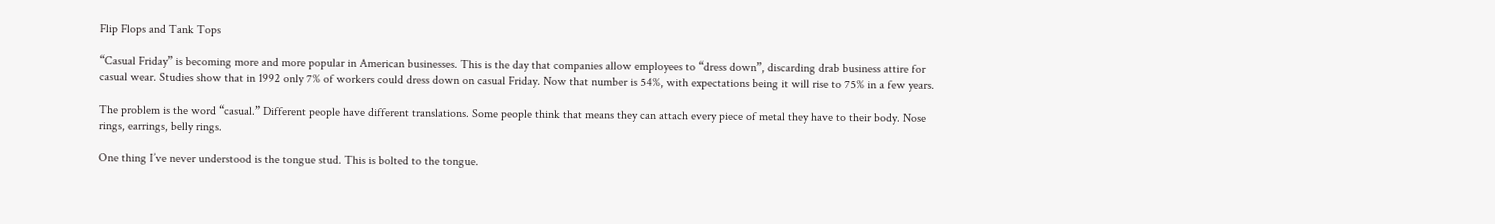Flip Flops and Tank Tops

“Casual Friday” is becoming more and more popular in American businesses. This is the day that companies allow employees to “dress down”, discarding drab business attire for casual wear. Studies show that in 1992 only 7% of workers could dress down on casual Friday. Now that number is 54%, with expectations being it will rise to 75% in a few years.

The problem is the word “casual.” Different people have different translations. Some people think that means they can attach every piece of metal they have to their body. Nose rings, earrings, belly rings.

One thing I’ve never understood is the tongue stud. This is bolted to the tongue.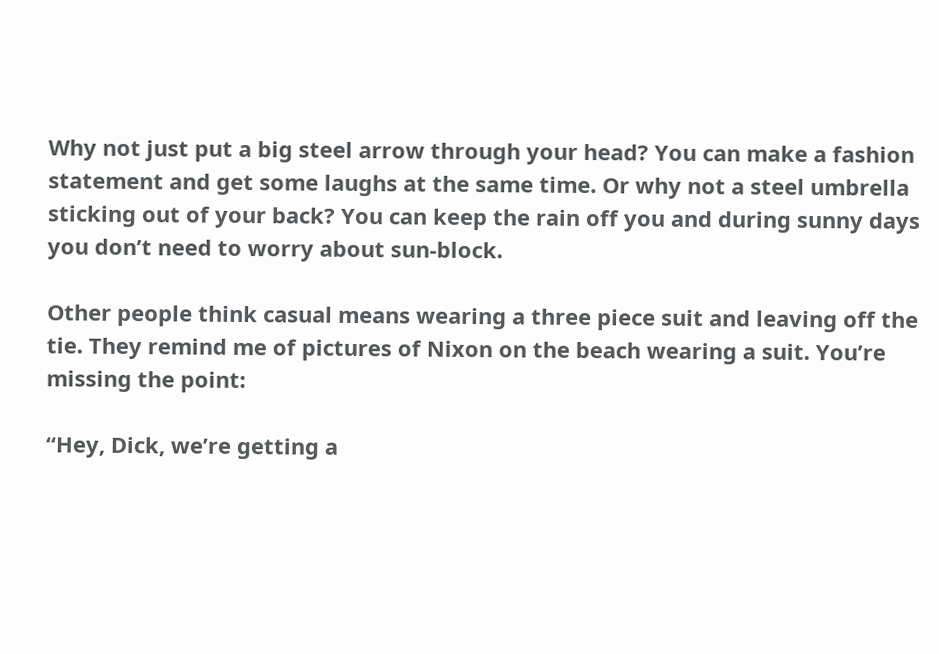Why not just put a big steel arrow through your head? You can make a fashion statement and get some laughs at the same time. Or why not a steel umbrella sticking out of your back? You can keep the rain off you and during sunny days you don’t need to worry about sun-block.

Other people think casual means wearing a three piece suit and leaving off the tie. They remind me of pictures of Nixon on the beach wearing a suit. You’re missing the point:

“Hey, Dick, we’re getting a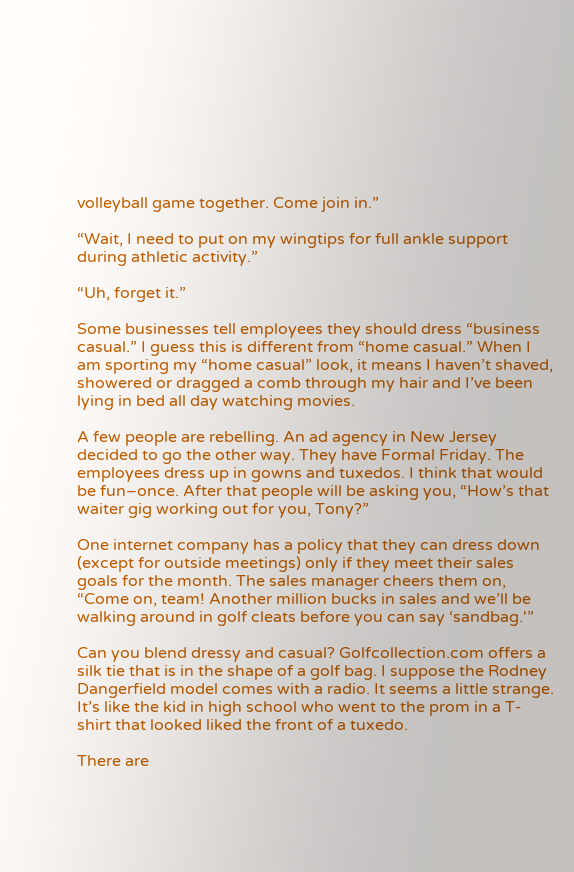volleyball game together. Come join in.”

“Wait, I need to put on my wingtips for full ankle support during athletic activity.”

“Uh, forget it.”

Some businesses tell employees they should dress “business casual.” I guess this is different from “home casual.” When I am sporting my “home casual” look, it means I haven’t shaved, showered or dragged a comb through my hair and I’ve been lying in bed all day watching movies.

A few people are rebelling. An ad agency in New Jersey decided to go the other way. They have Formal Friday. The employees dress up in gowns and tuxedos. I think that would be fun–once. After that people will be asking you, “How’s that waiter gig working out for you, Tony?”

One internet company has a policy that they can dress down (except for outside meetings) only if they meet their sales goals for the month. The sales manager cheers them on, “Come on, team! Another million bucks in sales and we’ll be walking around in golf cleats before you can say ‘sandbag.'”

Can you blend dressy and casual? Golfcollection.com offers a silk tie that is in the shape of a golf bag. I suppose the Rodney Dangerfield model comes with a radio. It seems a little strange. It’s like the kid in high school who went to the prom in a T-shirt that looked liked the front of a tuxedo.

There are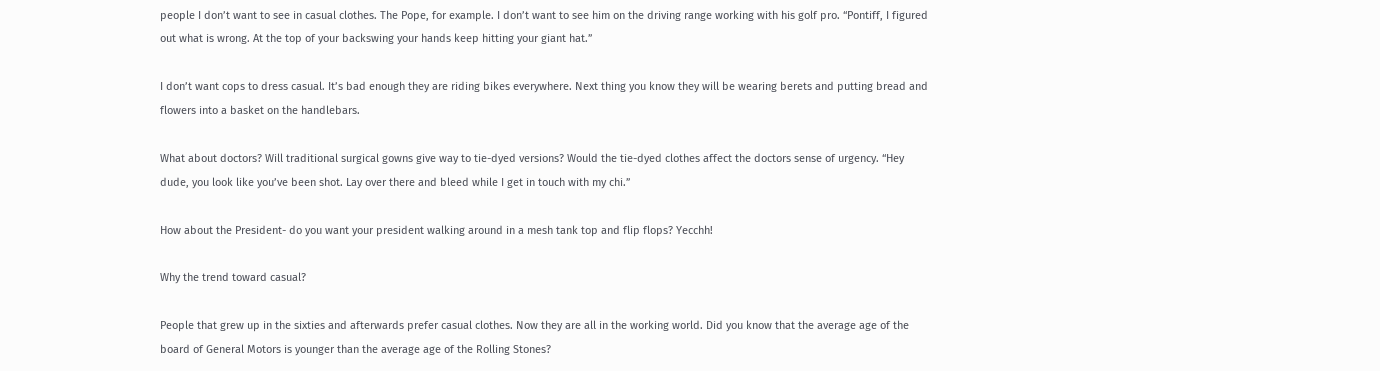people I don’t want to see in casual clothes. The Pope, for example. I don’t want to see him on the driving range working with his golf pro. “Pontiff, I figured out what is wrong. At the top of your backswing your hands keep hitting your giant hat.”

I don’t want cops to dress casual. It’s bad enough they are riding bikes everywhere. Next thing you know they will be wearing berets and putting bread and flowers into a basket on the handlebars.

What about doctors? Will traditional surgical gowns give way to tie-dyed versions? Would the tie-dyed clothes affect the doctors sense of urgency. “Hey dude, you look like you’ve been shot. Lay over there and bleed while I get in touch with my chi.”

How about the President- do you want your president walking around in a mesh tank top and flip flops? Yecchh!

Why the trend toward casual?

People that grew up in the sixties and afterwards prefer casual clothes. Now they are all in the working world. Did you know that the average age of the board of General Motors is younger than the average age of the Rolling Stones?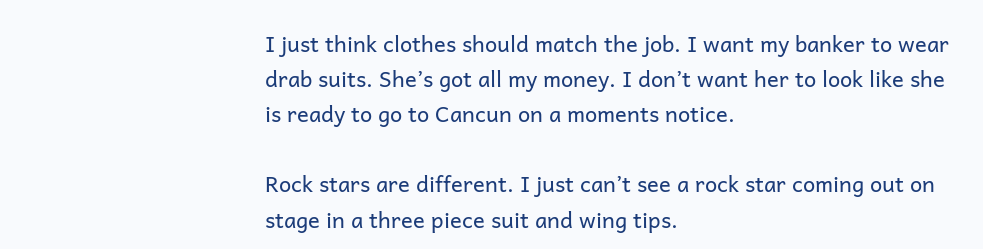I just think clothes should match the job. I want my banker to wear drab suits. She’s got all my money. I don’t want her to look like she is ready to go to Cancun on a moments notice.

Rock stars are different. I just can’t see a rock star coming out on stage in a three piece suit and wing tips.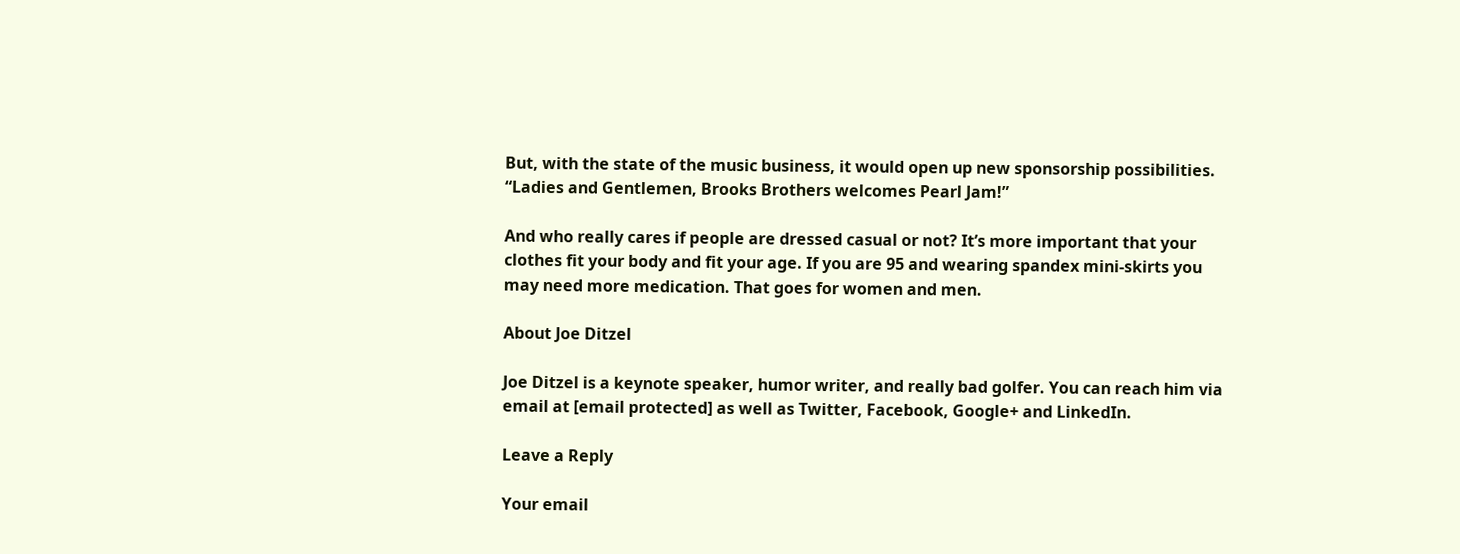But, with the state of the music business, it would open up new sponsorship possibilities. “Ladies and Gentlemen, Brooks Brothers welcomes Pearl Jam!”

And who really cares if people are dressed casual or not? It’s more important that your clothes fit your body and fit your age. If you are 95 and wearing spandex mini-skirts you may need more medication. That goes for women and men.

About Joe Ditzel

Joe Ditzel is a keynote speaker, humor writer, and really bad golfer. You can reach him via email at [email protected] as well as Twitter, Facebook, Google+ and LinkedIn.

Leave a Reply

Your email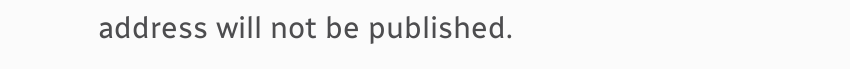address will not be published.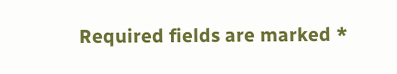Required fields are marked *